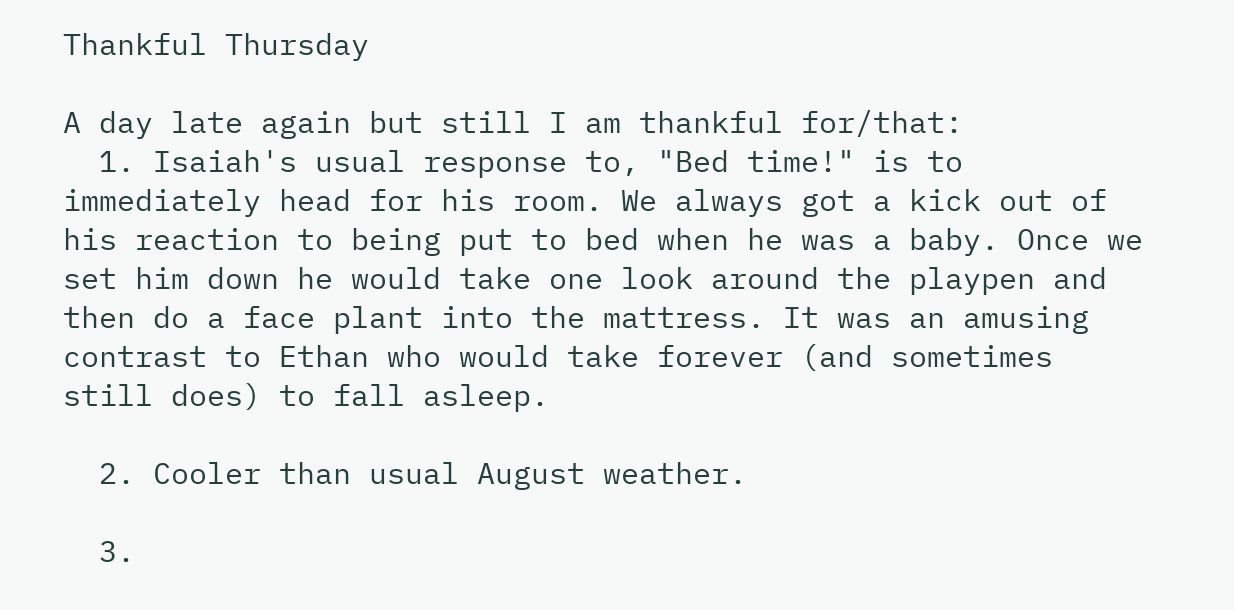Thankful Thursday

A day late again but still I am thankful for/that:
  1. Isaiah's usual response to, "Bed time!" is to immediately head for his room. We always got a kick out of his reaction to being put to bed when he was a baby. Once we set him down he would take one look around the playpen and then do a face plant into the mattress. It was an amusing contrast to Ethan who would take forever (and sometimes still does) to fall asleep.

  2. Cooler than usual August weather.

  3.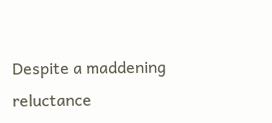Despite a maddening reluctance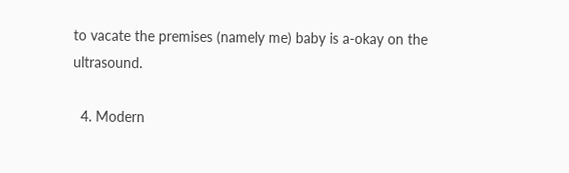to vacate the premises (namely me) baby is a-okay on the ultrasound.

  4. Modern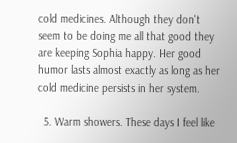cold medicines. Although they don't seem to be doing me all that good they are keeping Sophia happy. Her good humor lasts almost exactly as long as her cold medicine persists in her system.

  5. Warm showers. These days I feel like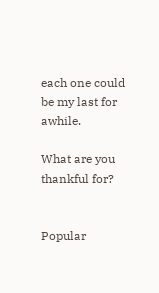each one could be my last for awhile.

What are you thankful for?


Popular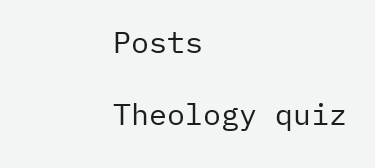Posts

Theology quiz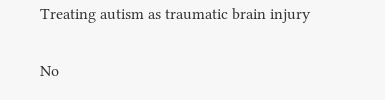Treating autism as traumatic brain injury

No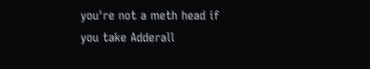you're not a meth head if you take Adderall